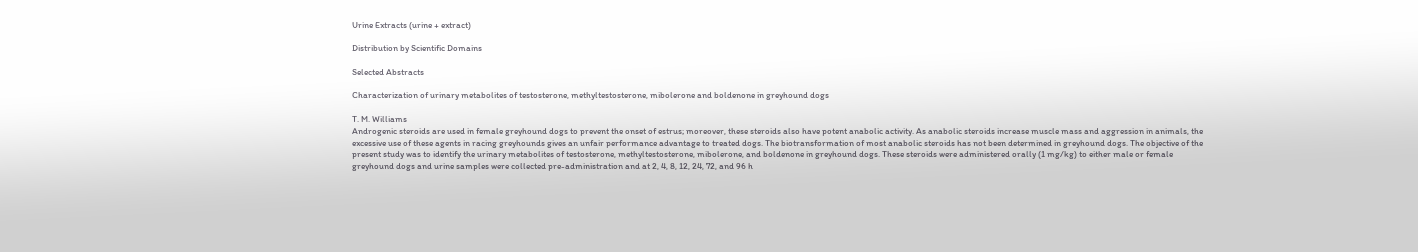Urine Extracts (urine + extract)

Distribution by Scientific Domains

Selected Abstracts

Characterization of urinary metabolites of testosterone, methyltestosterone, mibolerone and boldenone in greyhound dogs

T. M. Williams
Androgenic steroids are used in female greyhound dogs to prevent the onset of estrus; moreover, these steroids also have potent anabolic activity. As anabolic steroids increase muscle mass and aggression in animals, the excessive use of these agents in racing greyhounds gives an unfair performance advantage to treated dogs. The biotransformation of most anabolic steroids has not been determined in greyhound dogs. The objective of the present study was to identify the urinary metabolites of testosterone, methyltestosterone, mibolerone, and boldenone in greyhound dogs. These steroids were administered orally (1 mg/kg) to either male or female greyhound dogs and urine samples were collected pre-administration and at 2, 4, 8, 12, 24, 72, and 96 h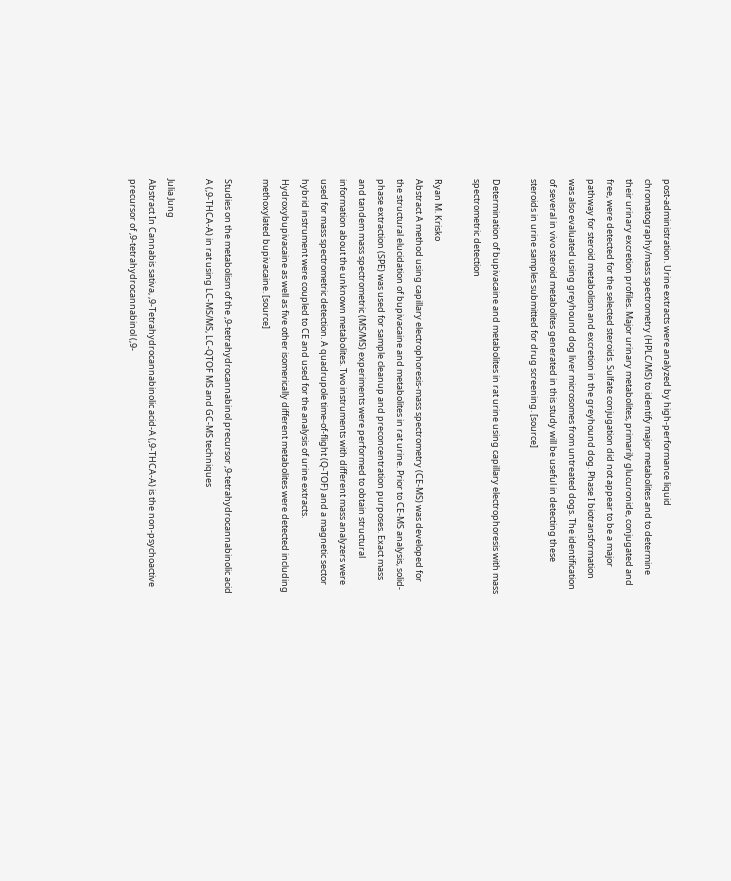post-administration. Urine extracts were analyzed by high-performance liquid chromatography/mass spectrometry (HPLC/MS) to identify major metabolites and to determine their urinary excretion profiles. Major urinary metabolites, primarily glucuronide, conjugated and free, were detected for the selected steroids. Sulfate conjugation did not appear to be a major pathway for steroid metabolism and excretion in the greyhound dog. Phase I biotransformation was also evaluated using greyhound dog liver microsomes from untreated dogs. The identification of several in vivo steroid metabolites generated in this study will be useful in detecting these steroids in urine samples submitted for drug screening. [source]

Determination of bupivacaine and metabolites in rat urine using capillary electrophoresis with mass spectrometric detection

Ryan M. Krisko
Abstract A method using capillary electrophoresis-mass spectrometry (CE-MS) was developed for the structural elucidation of bupivacaine and metabolites in rat urine. Prior to CE-MS analysis, solid-phase extraction (SPE) was used for sample cleanup and preconcentration purposes. Exact mass and tandem mass spectrometric (MS/MS) experiments were performed to obtain structural information about the unknown metabolites. Two instruments with different mass analyzers were used for mass spectrometric detection. A quadrupole time-of-flight (Q-TOF) and a magnetic sector hybrid instrument were coupled to CE and used for the analysis of urine extracts. Hydroxybupivacaine as well as five other isomerically different metabolites were detected including methoxylated bupivacaine. [source]

Studies on the metabolism of the ,9-tetrahydrocannabinol precursor ,9-tetrahydrocannabinolic acid A (,9-THCA-A) in rat using LC-MS/MS, LC-QTOF MS and GC-MS techniques

Julia Jung
Abstract In Cannabis sativa, ,9-Tetrahydrocannabinolic acid-A (,9-THCA-A) is the non-psychoactive precursor of ,9-tetrahydrocannabinol (,9-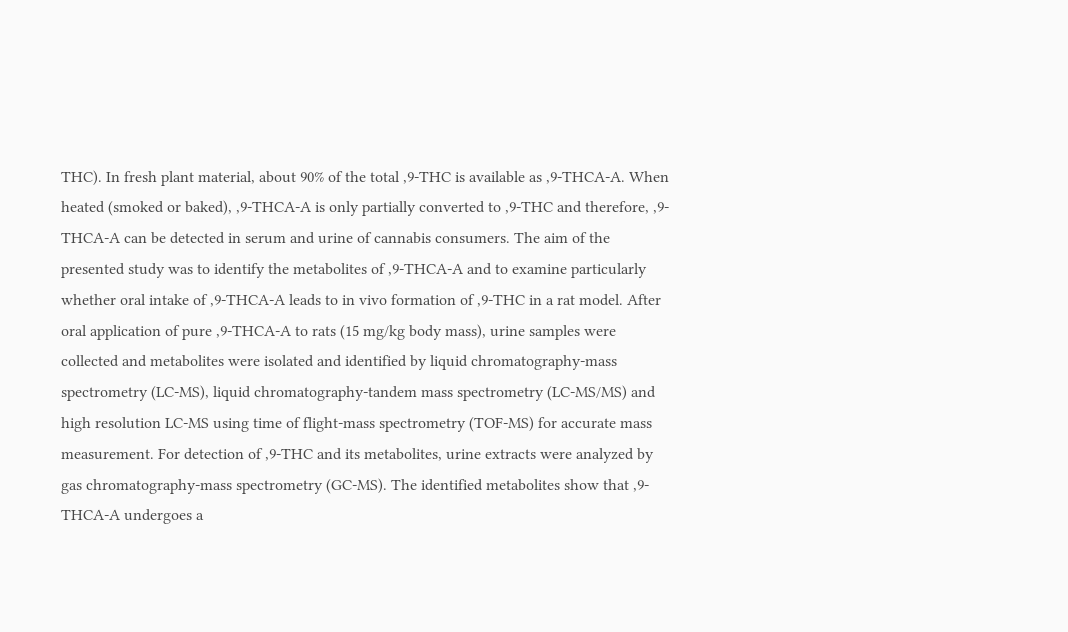THC). In fresh plant material, about 90% of the total ,9-THC is available as ,9-THCA-A. When heated (smoked or baked), ,9-THCA-A is only partially converted to ,9-THC and therefore, ,9-THCA-A can be detected in serum and urine of cannabis consumers. The aim of the presented study was to identify the metabolites of ,9-THCA-A and to examine particularly whether oral intake of ,9-THCA-A leads to in vivo formation of ,9-THC in a rat model. After oral application of pure ,9-THCA-A to rats (15 mg/kg body mass), urine samples were collected and metabolites were isolated and identified by liquid chromatography-mass spectrometry (LC-MS), liquid chromatography-tandem mass spectrometry (LC-MS/MS) and high resolution LC-MS using time of flight-mass spectrometry (TOF-MS) for accurate mass measurement. For detection of ,9-THC and its metabolites, urine extracts were analyzed by gas chromatography-mass spectrometry (GC-MS). The identified metabolites show that ,9-THCA-A undergoes a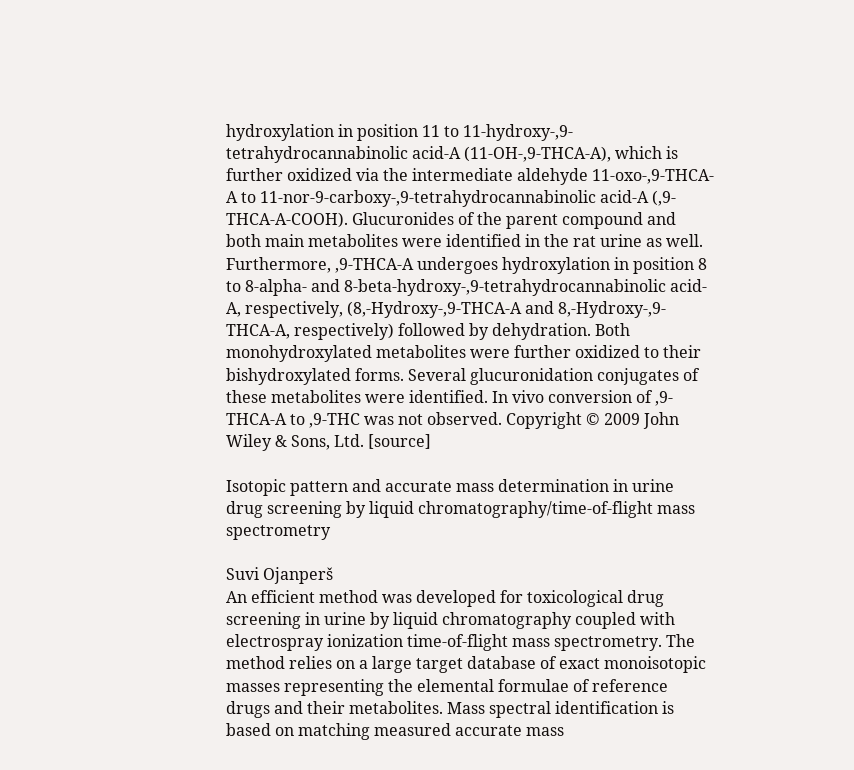hydroxylation in position 11 to 11-hydroxy-,9-tetrahydrocannabinolic acid-A (11-OH-,9-THCA-A), which is further oxidized via the intermediate aldehyde 11-oxo-,9-THCA-A to 11-nor-9-carboxy-,9-tetrahydrocannabinolic acid-A (,9-THCA-A-COOH). Glucuronides of the parent compound and both main metabolites were identified in the rat urine as well. Furthermore, ,9-THCA-A undergoes hydroxylation in position 8 to 8-alpha- and 8-beta-hydroxy-,9-tetrahydrocannabinolic acid-A, respectively, (8,-Hydroxy-,9-THCA-A and 8,-Hydroxy-,9-THCA-A, respectively) followed by dehydration. Both monohydroxylated metabolites were further oxidized to their bishydroxylated forms. Several glucuronidation conjugates of these metabolites were identified. In vivo conversion of ,9-THCA-A to ,9-THC was not observed. Copyright © 2009 John Wiley & Sons, Ltd. [source]

Isotopic pattern and accurate mass determination in urine drug screening by liquid chromatography/time-of-flight mass spectrometry

Suvi Ojanperš
An efficient method was developed for toxicological drug screening in urine by liquid chromatography coupled with electrospray ionization time-of-flight mass spectrometry. The method relies on a large target database of exact monoisotopic masses representing the elemental formulae of reference drugs and their metabolites. Mass spectral identification is based on matching measured accurate mass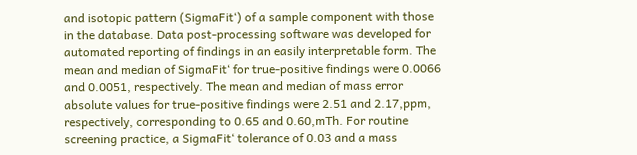and isotopic pattern (SigmaFit‘) of a sample component with those in the database. Data post-processing software was developed for automated reporting of findings in an easily interpretable form. The mean and median of SigmaFit‘ for true-positive findings were 0.0066 and 0.0051, respectively. The mean and median of mass error absolute values for true-positive findings were 2.51 and 2.17,ppm, respectively, corresponding to 0.65 and 0.60,mTh. For routine screening practice, a SigmaFit‘ tolerance of 0.03 and a mass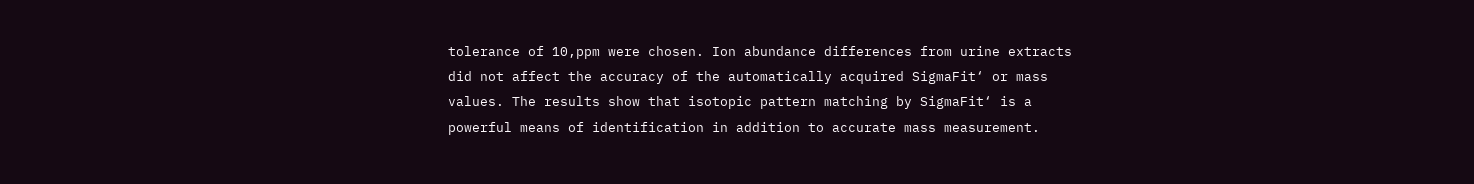tolerance of 10,ppm were chosen. Ion abundance differences from urine extracts did not affect the accuracy of the automatically acquired SigmaFit‘ or mass values. The results show that isotopic pattern matching by SigmaFit‘ is a powerful means of identification in addition to accurate mass measurement.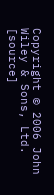Copyright © 2006 John Wiley & Sons, Ltd. [source]